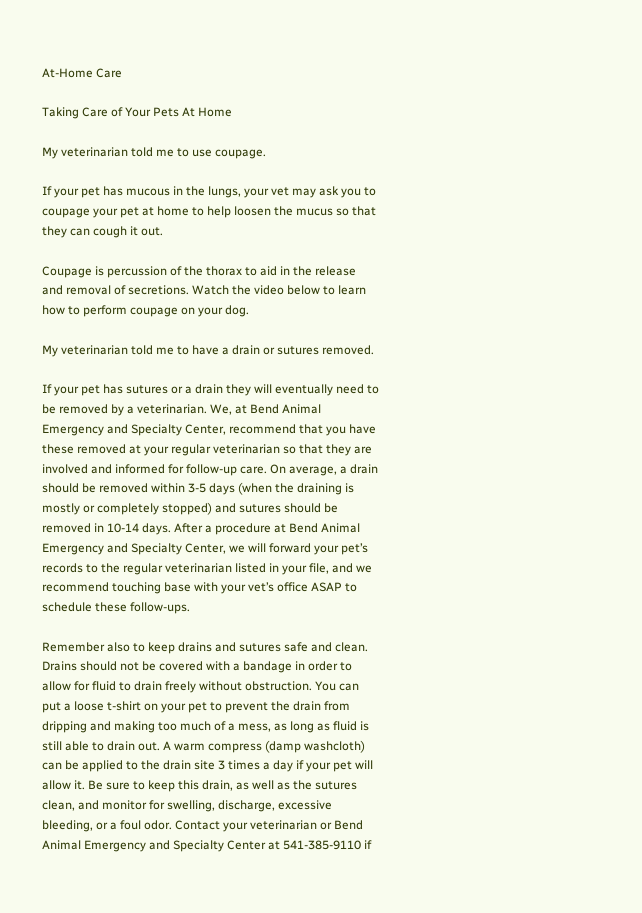At-Home Care

Taking Care of Your Pets At Home

My veterinarian told me to use coupage.

If your pet has mucous in the lungs, your vet may ask you to coupage your pet at home to help loosen the mucus so that they can cough it out.

Coupage is percussion of the thorax to aid in the release and removal of secretions. Watch the video below to learn how to perform coupage on your dog.

My veterinarian told me to have a drain or sutures removed.

If your pet has sutures or a drain they will eventually need to be removed by a veterinarian. We, at Bend Animal Emergency and Specialty Center, recommend that you have these removed at your regular veterinarian so that they are involved and informed for follow-up care. On average, a drain should be removed within 3-5 days (when the draining is mostly or completely stopped) and sutures should be removed in 10-14 days. After a procedure at Bend Animal Emergency and Specialty Center, we will forward your pet’s records to the regular veterinarian listed in your file, and we recommend touching base with your vet’s office ASAP to schedule these follow-ups.

Remember also to keep drains and sutures safe and clean. Drains should not be covered with a bandage in order to allow for fluid to drain freely without obstruction. You can put a loose t-shirt on your pet to prevent the drain from dripping and making too much of a mess, as long as fluid is still able to drain out. A warm compress (damp washcloth) can be applied to the drain site 3 times a day if your pet will allow it. Be sure to keep this drain, as well as the sutures clean, and monitor for swelling, discharge, excessive bleeding, or a foul odor. Contact your veterinarian or Bend Animal Emergency and Specialty Center at 541-385-9110 if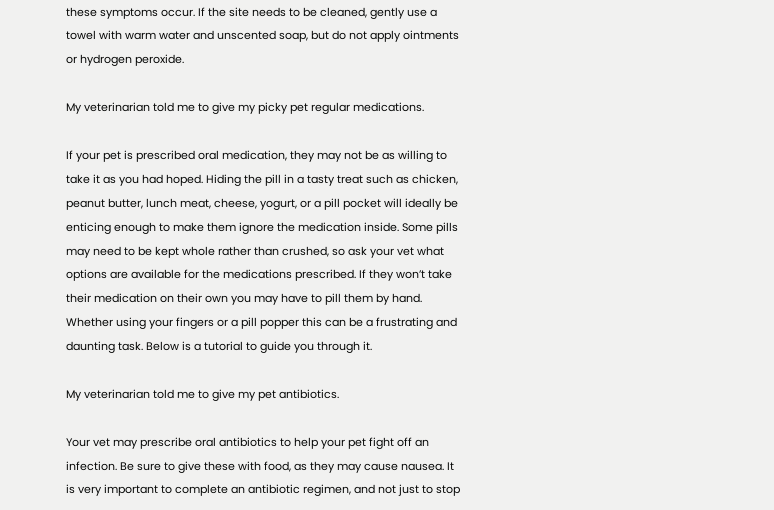these symptoms occur. If the site needs to be cleaned, gently use a towel with warm water and unscented soap, but do not apply ointments or hydrogen peroxide.

My veterinarian told me to give my picky pet regular medications.

If your pet is prescribed oral medication, they may not be as willing to take it as you had hoped. Hiding the pill in a tasty treat such as chicken, peanut butter, lunch meat, cheese, yogurt, or a pill pocket will ideally be enticing enough to make them ignore the medication inside. Some pills may need to be kept whole rather than crushed, so ask your vet what options are available for the medications prescribed. If they won’t take their medication on their own you may have to pill them by hand. Whether using your fingers or a pill popper this can be a frustrating and daunting task. Below is a tutorial to guide you through it.

My veterinarian told me to give my pet antibiotics.

Your vet may prescribe oral antibiotics to help your pet fight off an infection. Be sure to give these with food, as they may cause nausea. It is very important to complete an antibiotic regimen, and not just to stop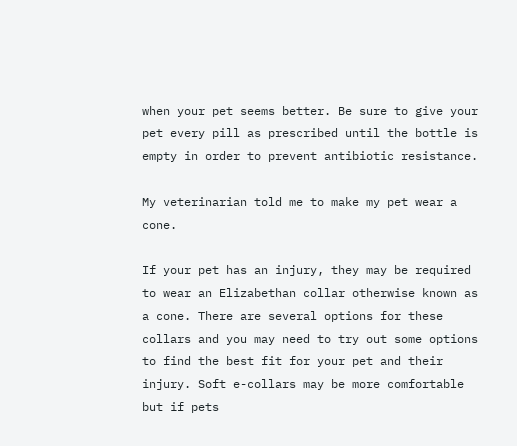when your pet seems better. Be sure to give your pet every pill as prescribed until the bottle is empty in order to prevent antibiotic resistance.

My veterinarian told me to make my pet wear a cone.

If your pet has an injury, they may be required to wear an Elizabethan collar otherwise known as a cone. There are several options for these collars and you may need to try out some options to find the best fit for your pet and their injury. Soft e-collars may be more comfortable but if pets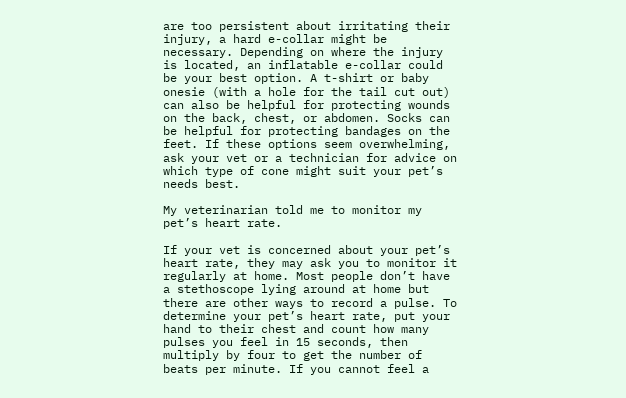are too persistent about irritating their injury, a hard e-collar might be necessary. Depending on where the injury is located, an inflatable e-collar could be your best option. A t-shirt or baby onesie (with a hole for the tail cut out) can also be helpful for protecting wounds on the back, chest, or abdomen. Socks can be helpful for protecting bandages on the feet. If these options seem overwhelming, ask your vet or a technician for advice on which type of cone might suit your pet’s needs best.

My veterinarian told me to monitor my pet’s heart rate.

If your vet is concerned about your pet’s heart rate, they may ask you to monitor it regularly at home. Most people don’t have a stethoscope lying around at home but there are other ways to record a pulse. To determine your pet’s heart rate, put your hand to their chest and count how many pulses you feel in 15 seconds, then multiply by four to get the number of beats per minute. If you cannot feel a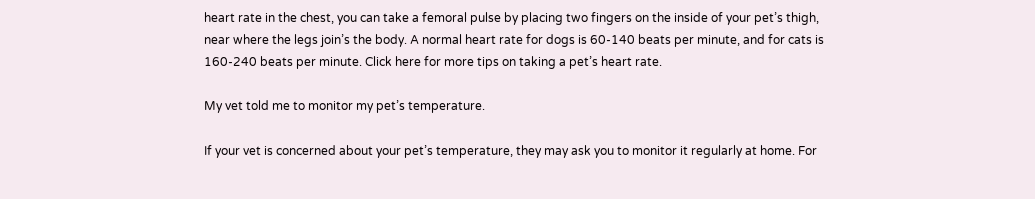heart rate in the chest, you can take a femoral pulse by placing two fingers on the inside of your pet’s thigh, near where the legs join’s the body. A normal heart rate for dogs is 60-140 beats per minute, and for cats is 160-240 beats per minute. Click here for more tips on taking a pet’s heart rate.

My vet told me to monitor my pet’s temperature.

If your vet is concerned about your pet’s temperature, they may ask you to monitor it regularly at home. For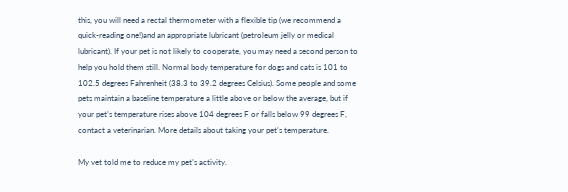this, you will need a rectal thermometer with a flexible tip (we recommend a quick-reading one!)and an appropriate lubricant (petroleum jelly or medical lubricant). If your pet is not likely to cooperate, you may need a second person to help you hold them still. Normal body temperature for dogs and cats is 101 to 102.5 degrees Fahrenheit (38.3 to 39.2 degrees Celsius). Some people and some pets maintain a baseline temperature a little above or below the average, but if your pet’s temperature rises above 104 degrees F or falls below 99 degrees F, contact a veterinarian. More details about taking your pet’s temperature.

My vet told me to reduce my pet’s activity.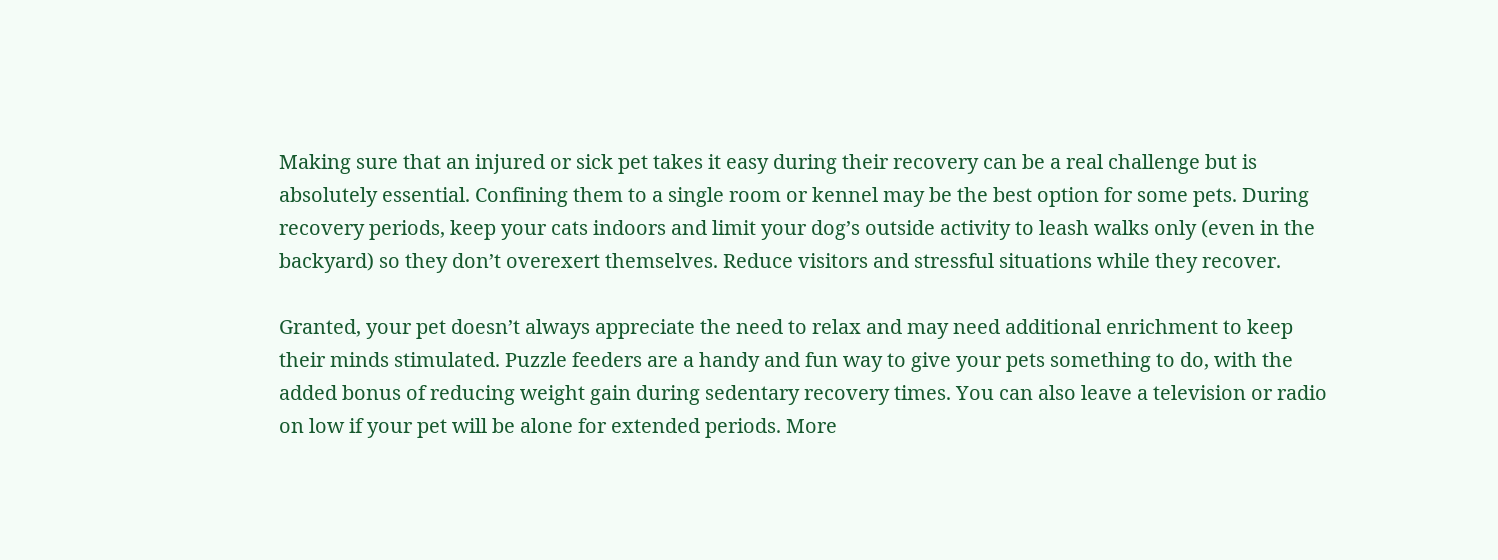Making sure that an injured or sick pet takes it easy during their recovery can be a real challenge but is absolutely essential. Confining them to a single room or kennel may be the best option for some pets. During recovery periods, keep your cats indoors and limit your dog’s outside activity to leash walks only (even in the backyard) so they don’t overexert themselves. Reduce visitors and stressful situations while they recover.

Granted, your pet doesn’t always appreciate the need to relax and may need additional enrichment to keep their minds stimulated. Puzzle feeders are a handy and fun way to give your pets something to do, with the added bonus of reducing weight gain during sedentary recovery times. You can also leave a television or radio on low if your pet will be alone for extended periods. More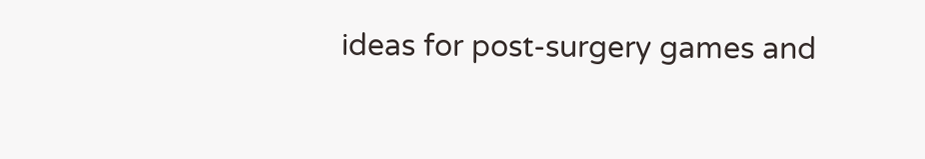ideas for post-surgery games and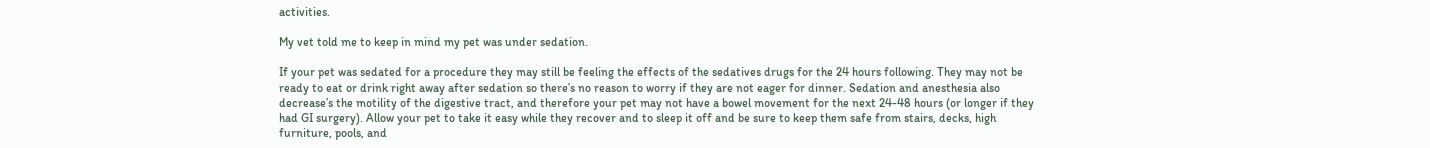activities.

My vet told me to keep in mind my pet was under sedation.

If your pet was sedated for a procedure they may still be feeling the effects of the sedatives drugs for the 24 hours following. They may not be ready to eat or drink right away after sedation so there’s no reason to worry if they are not eager for dinner. Sedation and anesthesia also decrease’s the motility of the digestive tract, and therefore your pet may not have a bowel movement for the next 24-48 hours (or longer if they had GI surgery). Allow your pet to take it easy while they recover and to sleep it off and be sure to keep them safe from stairs, decks, high furniture, pools, and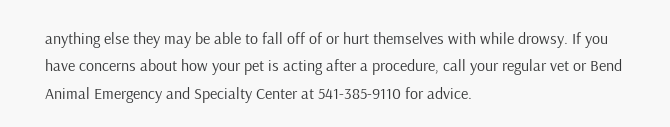anything else they may be able to fall off of or hurt themselves with while drowsy. If you have concerns about how your pet is acting after a procedure, call your regular vet or Bend Animal Emergency and Specialty Center at 541-385-9110 for advice.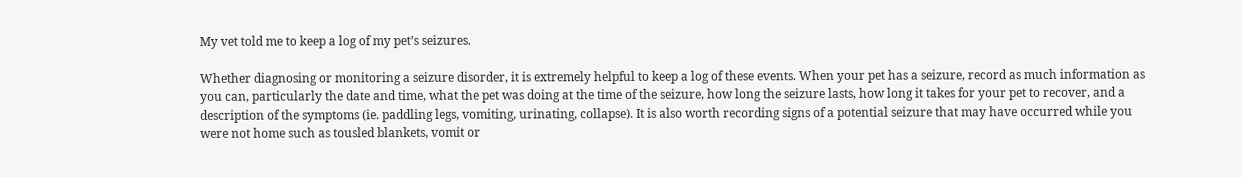My vet told me to keep a log of my pet’s seizures.

Whether diagnosing or monitoring a seizure disorder, it is extremely helpful to keep a log of these events. When your pet has a seizure, record as much information as you can, particularly the date and time, what the pet was doing at the time of the seizure, how long the seizure lasts, how long it takes for your pet to recover, and a description of the symptoms (ie. paddling legs, vomiting, urinating, collapse). It is also worth recording signs of a potential seizure that may have occurred while you were not home such as tousled blankets, vomit or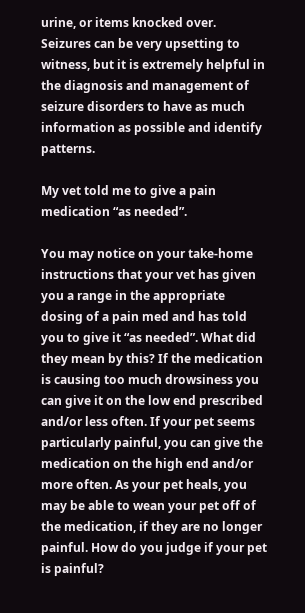urine, or items knocked over. Seizures can be very upsetting to witness, but it is extremely helpful in the diagnosis and management of seizure disorders to have as much information as possible and identify patterns.

My vet told me to give a pain medication “as needed”.

You may notice on your take-home instructions that your vet has given you a range in the appropriate dosing of a pain med and has told you to give it “as needed”. What did they mean by this? If the medication is causing too much drowsiness you can give it on the low end prescribed and/or less often. If your pet seems particularly painful, you can give the medication on the high end and/or more often. As your pet heals, you may be able to wean your pet off of the medication, if they are no longer painful. How do you judge if your pet is painful?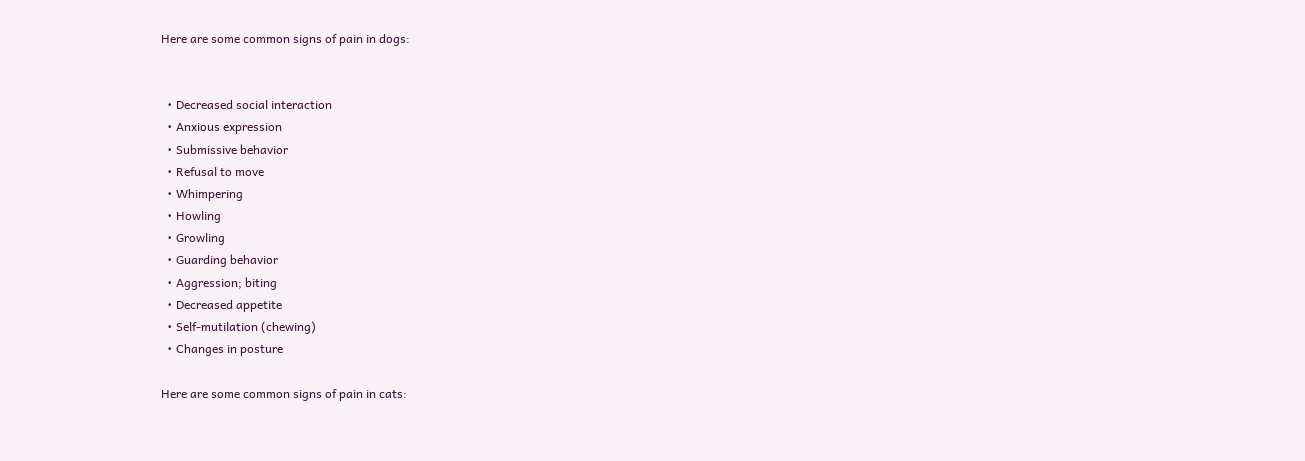Here are some common signs of pain in dogs:


  • Decreased social interaction
  • Anxious expression
  • Submissive behavior
  • Refusal to move
  • Whimpering
  • Howling
  • Growling
  • Guarding behavior
  • Aggression; biting
  • Decreased appetite
  • Self-mutilation (chewing)
  • Changes in posture

Here are some common signs of pain in cats: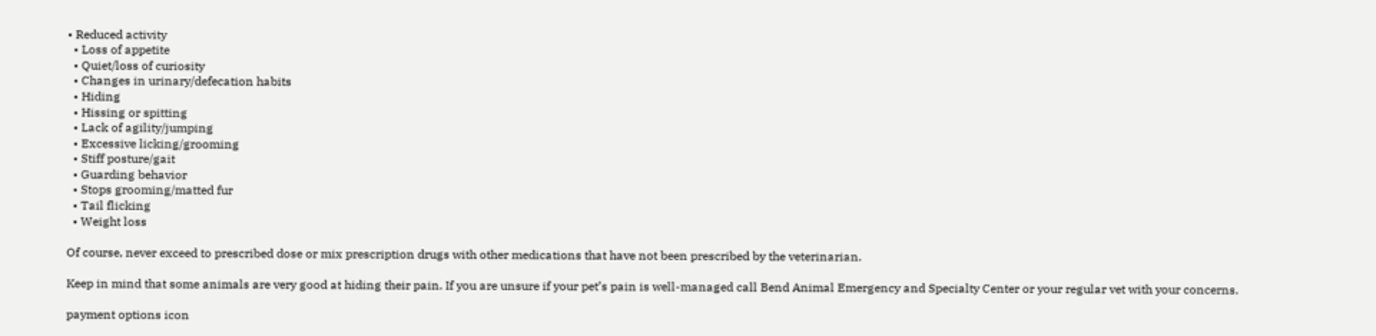• Reduced activity
  • Loss of appetite
  • Quiet/loss of curiosity
  • Changes in urinary/defecation habits
  • Hiding
  • Hissing or spitting
  • Lack of agility/jumping
  • Excessive licking/grooming
  • Stiff posture/gait
  • Guarding behavior
  • Stops grooming/matted fur
  • Tail flicking
  • Weight loss

Of course, never exceed to prescribed dose or mix prescription drugs with other medications that have not been prescribed by the veterinarian.

Keep in mind that some animals are very good at hiding their pain. If you are unsure if your pet’s pain is well-managed call Bend Animal Emergency and Specialty Center or your regular vet with your concerns.

payment options icon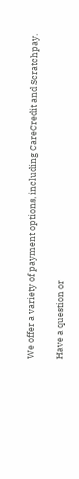We offer a variety of payment options, including CareCredit and Scratchpay.

Have a question or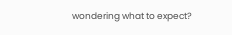wondering what to expect?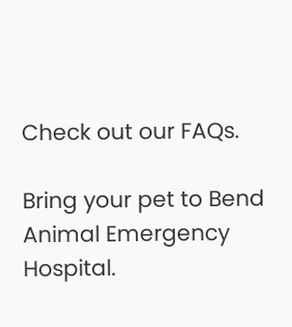Check out our FAQs.

Bring your pet to Bend Animal Emergency Hospital.